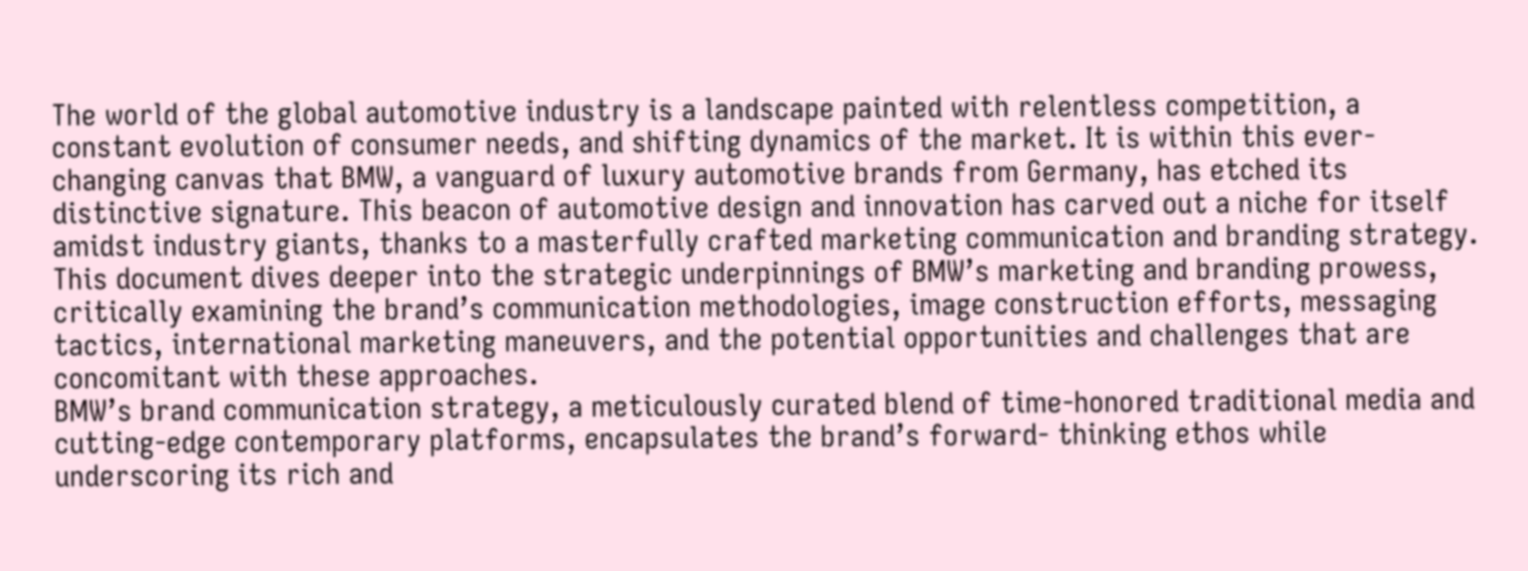The world of the global automotive industry is a landscape painted with relentless competition, a constant evolution of consumer needs, and shifting dynamics of the market. It is within this ever-changing canvas that BMW, a vanguard of luxury automotive brands from Germany, has etched its distinctive signature. This beacon of automotive design and innovation has carved out a niche for itself amidst industry giants, thanks to a masterfully crafted marketing communication and branding strategy. This document dives deeper into the strategic underpinnings of BMW’s marketing and branding prowess, critically examining the brand’s communication methodologies, image construction efforts, messaging tactics, international marketing maneuvers, and the potential opportunities and challenges that are concomitant with these approaches.
BMW’s brand communication strategy, a meticulously curated blend of time-honored traditional media and cutting-edge contemporary platforms, encapsulates the brand’s forward- thinking ethos while underscoring its rich and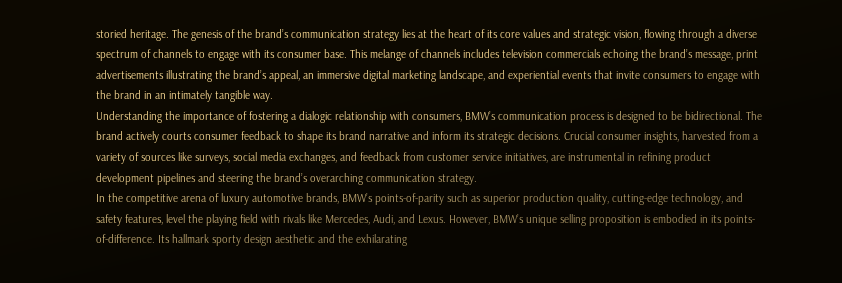storied heritage. The genesis of the brand’s communication strategy lies at the heart of its core values and strategic vision, flowing through a diverse spectrum of channels to engage with its consumer base. This melange of channels includes television commercials echoing the brand’s message, print advertisements illustrating the brand’s appeal, an immersive digital marketing landscape, and experiential events that invite consumers to engage with the brand in an intimately tangible way.
Understanding the importance of fostering a dialogic relationship with consumers, BMW’s communication process is designed to be bidirectional. The brand actively courts consumer feedback to shape its brand narrative and inform its strategic decisions. Crucial consumer insights, harvested from a variety of sources like surveys, social media exchanges, and feedback from customer service initiatives, are instrumental in refining product development pipelines and steering the brand’s overarching communication strategy.
In the competitive arena of luxury automotive brands, BMW’s points-of-parity such as superior production quality, cutting-edge technology, and safety features, level the playing field with rivals like Mercedes, Audi, and Lexus. However, BMW’s unique selling proposition is embodied in its points-of-difference. Its hallmark sporty design aesthetic and the exhilarating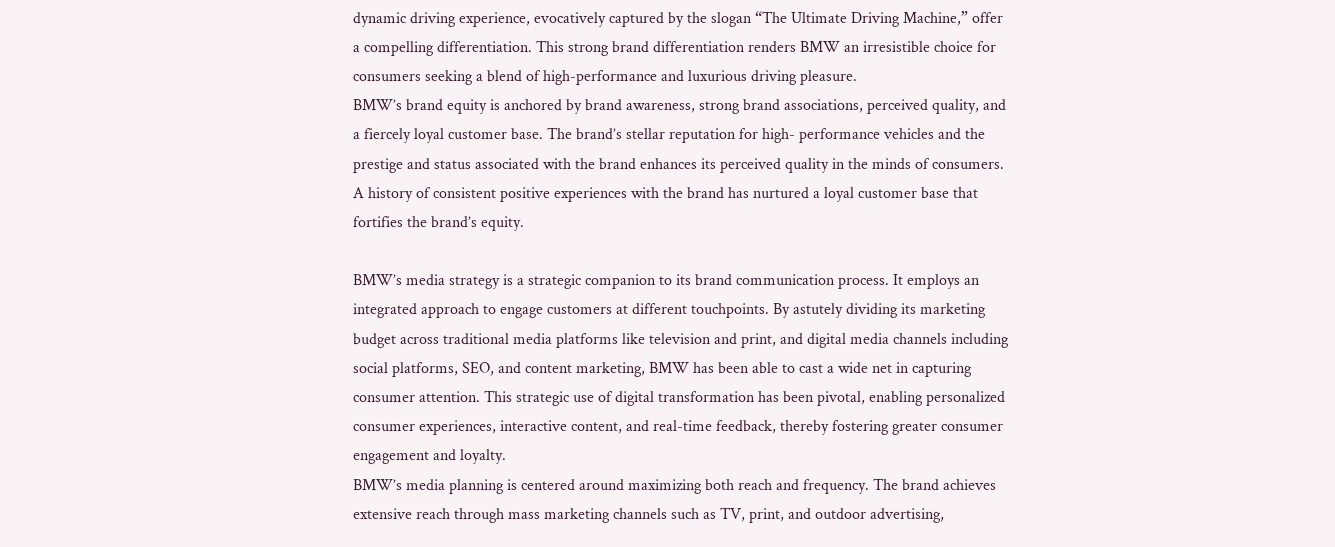dynamic driving experience, evocatively captured by the slogan “The Ultimate Driving Machine,” offer a compelling differentiation. This strong brand differentiation renders BMW an irresistible choice for consumers seeking a blend of high-performance and luxurious driving pleasure.
BMW’s brand equity is anchored by brand awareness, strong brand associations, perceived quality, and a fiercely loyal customer base. The brand’s stellar reputation for high- performance vehicles and the prestige and status associated with the brand enhances its perceived quality in the minds of consumers. A history of consistent positive experiences with the brand has nurtured a loyal customer base that fortifies the brand’s equity.

BMW’s media strategy is a strategic companion to its brand communication process. It employs an integrated approach to engage customers at different touchpoints. By astutely dividing its marketing budget across traditional media platforms like television and print, and digital media channels including social platforms, SEO, and content marketing, BMW has been able to cast a wide net in capturing consumer attention. This strategic use of digital transformation has been pivotal, enabling personalized consumer experiences, interactive content, and real-time feedback, thereby fostering greater consumer engagement and loyalty.
BMW’s media planning is centered around maximizing both reach and frequency. The brand achieves extensive reach through mass marketing channels such as TV, print, and outdoor advertising,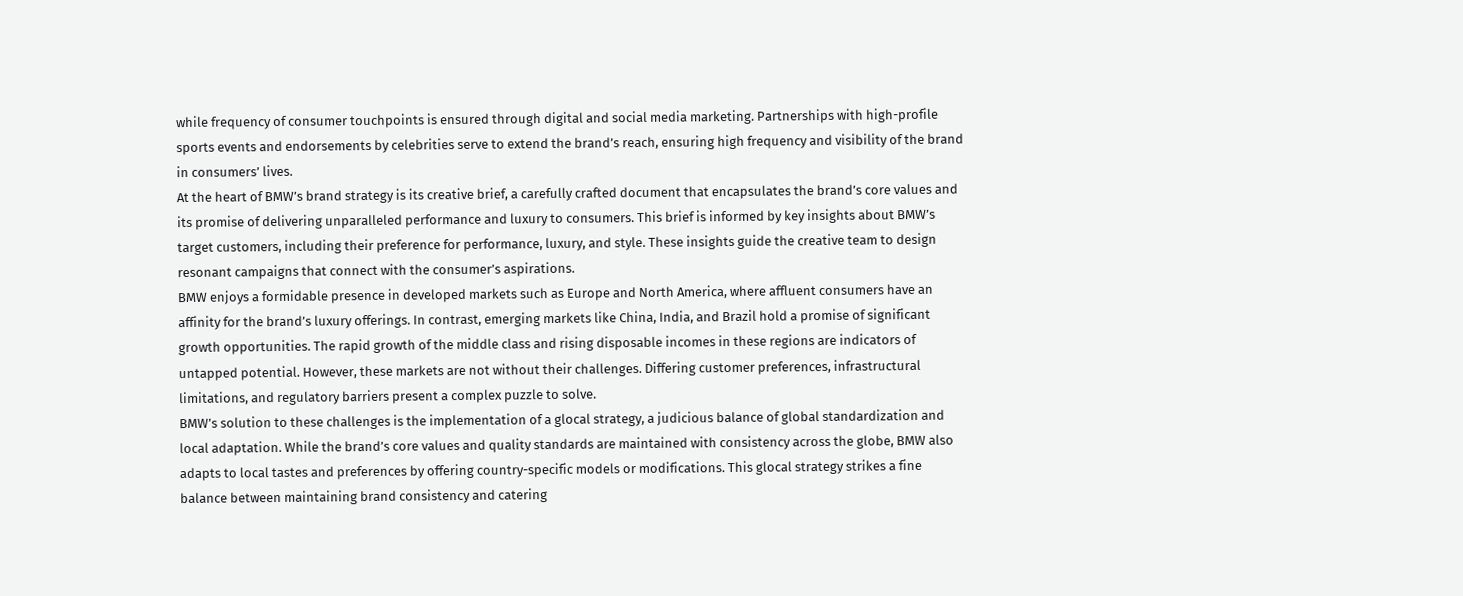while frequency of consumer touchpoints is ensured through digital and social media marketing. Partnerships with high-profile sports events and endorsements by celebrities serve to extend the brand’s reach, ensuring high frequency and visibility of the brand in consumers’ lives.
At the heart of BMW’s brand strategy is its creative brief, a carefully crafted document that encapsulates the brand’s core values and its promise of delivering unparalleled performance and luxury to consumers. This brief is informed by key insights about BMW’s target customers, including their preference for performance, luxury, and style. These insights guide the creative team to design resonant campaigns that connect with the consumer’s aspirations.
BMW enjoys a formidable presence in developed markets such as Europe and North America, where affluent consumers have an affinity for the brand’s luxury offerings. In contrast, emerging markets like China, India, and Brazil hold a promise of significant growth opportunities. The rapid growth of the middle class and rising disposable incomes in these regions are indicators of untapped potential. However, these markets are not without their challenges. Differing customer preferences, infrastructural limitations, and regulatory barriers present a complex puzzle to solve.
BMW’s solution to these challenges is the implementation of a glocal strategy, a judicious balance of global standardization and local adaptation. While the brand’s core values and quality standards are maintained with consistency across the globe, BMW also adapts to local tastes and preferences by offering country-specific models or modifications. This glocal strategy strikes a fine balance between maintaining brand consistency and catering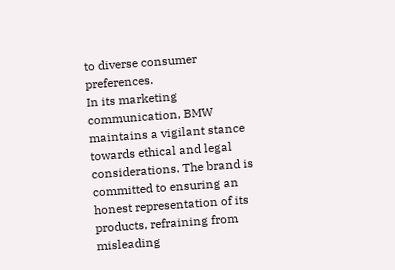to diverse consumer preferences.
In its marketing communication, BMW maintains a vigilant stance towards ethical and legal considerations. The brand is committed to ensuring an honest representation of its products, refraining from misleading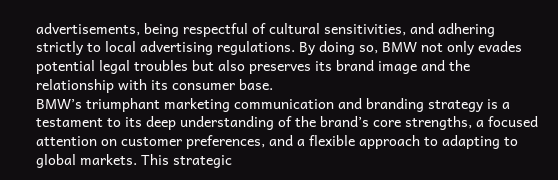advertisements, being respectful of cultural sensitivities, and adhering strictly to local advertising regulations. By doing so, BMW not only evades potential legal troubles but also preserves its brand image and the relationship with its consumer base.
BMW’s triumphant marketing communication and branding strategy is a testament to its deep understanding of the brand’s core strengths, a focused attention on customer preferences, and a flexible approach to adapting to global markets. This strategic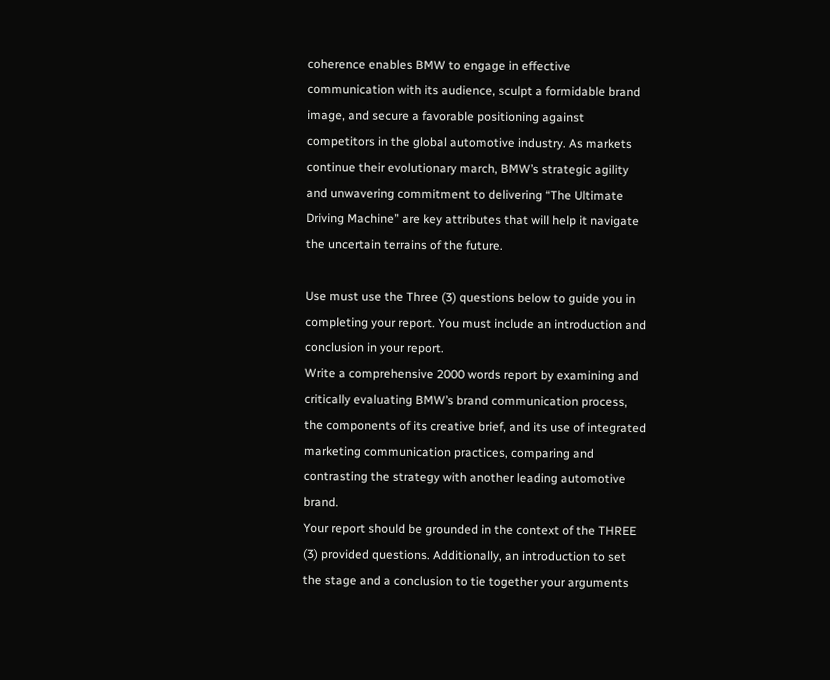coherence enables BMW to engage in effective communication with its audience, sculpt a formidable brand image, and secure a favorable positioning against competitors in the global automotive industry. As markets continue their evolutionary march, BMW’s strategic agility and unwavering commitment to delivering “The Ultimate Driving Machine” are key attributes that will help it navigate the uncertain terrains of the future.

Use must use the Three (3) questions below to guide you in completing your report. You must include an introduction and conclusion in your report.
Write a comprehensive 2000 words report by examining and critically evaluating BMW’s brand communication process, the components of its creative brief, and its use of integrated marketing communication practices, comparing and contrasting the strategy with another leading automotive brand.
Your report should be grounded in the context of the THREE (3) provided questions. Additionally, an introduction to set the stage and a conclusion to tie together your arguments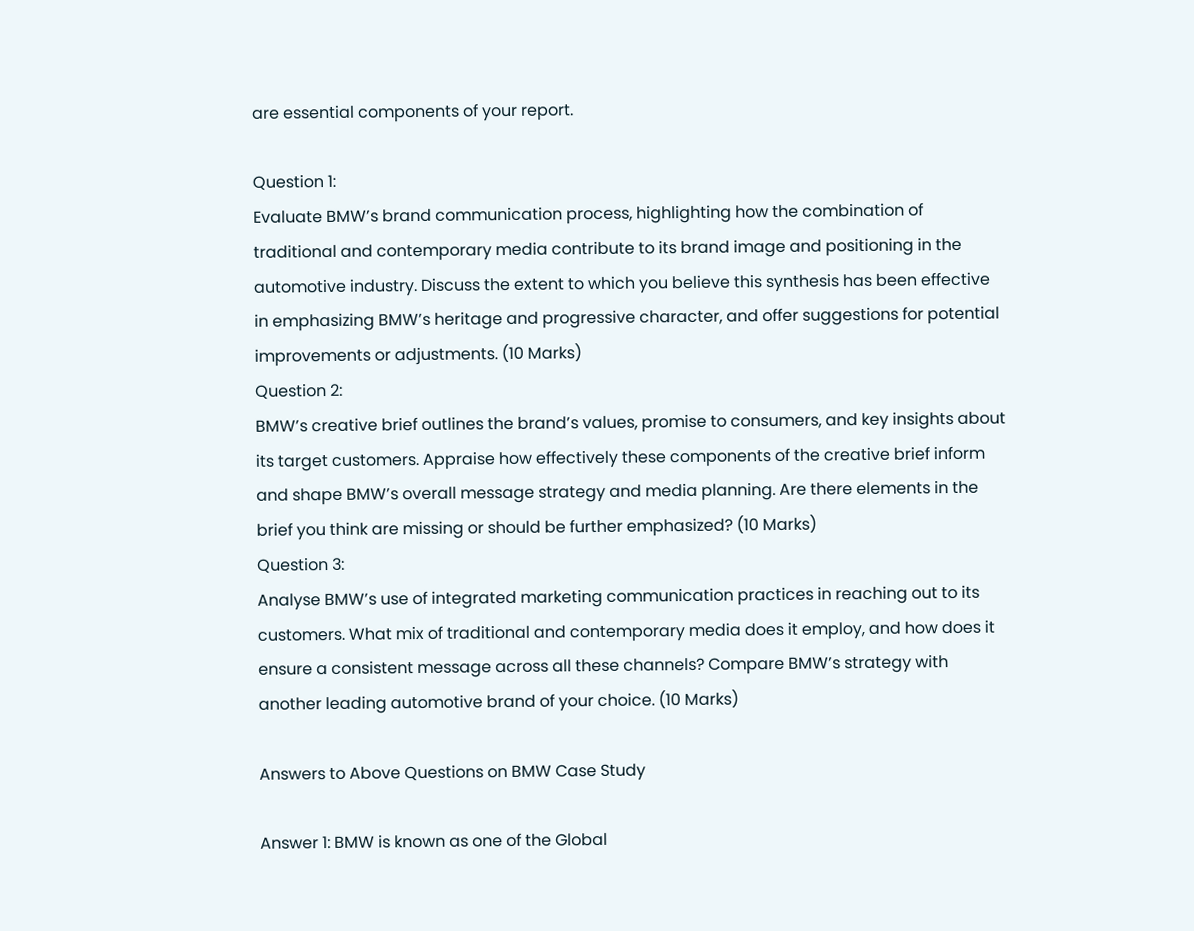are essential components of your report.

Question 1:
Evaluate BMW’s brand communication process, highlighting how the combination of traditional and contemporary media contribute to its brand image and positioning in the automotive industry. Discuss the extent to which you believe this synthesis has been effective in emphasizing BMW’s heritage and progressive character, and offer suggestions for potential improvements or adjustments. (10 Marks)
Question 2:
BMW’s creative brief outlines the brand’s values, promise to consumers, and key insights about its target customers. Appraise how effectively these components of the creative brief inform and shape BMW’s overall message strategy and media planning. Are there elements in the brief you think are missing or should be further emphasized? (10 Marks)
Question 3:
Analyse BMW’s use of integrated marketing communication practices in reaching out to its customers. What mix of traditional and contemporary media does it employ, and how does it ensure a consistent message across all these channels? Compare BMW’s strategy with another leading automotive brand of your choice. (10 Marks)

Answers to Above Questions on BMW Case Study

Answer 1: BMW is known as one of the Global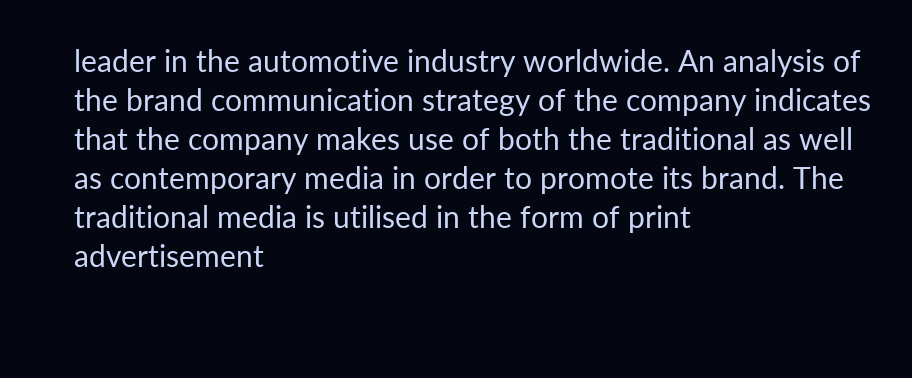leader in the automotive industry worldwide. An analysis of the brand communication strategy of the company indicates that the company makes use of both the traditional as well as contemporary media in order to promote its brand. The traditional media is utilised in the form of print advertisement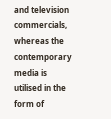and television commercials, whereas the contemporary media is utilised in the form of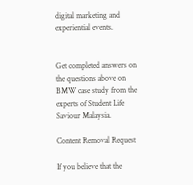digital marketing and experiential events.


Get completed answers on the questions above on BMW case study from the experts of Student Life Saviour Malaysia.

Content Removal Request

If you believe that the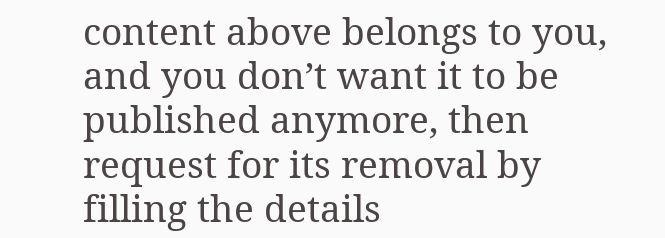content above belongs to you, and you don’t want it to be published anymore, then request for its removal by filling the details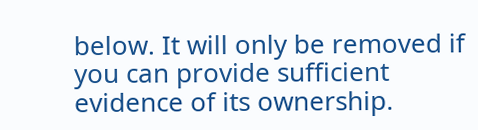below. It will only be removed if you can provide sufficient evidence of its ownership.